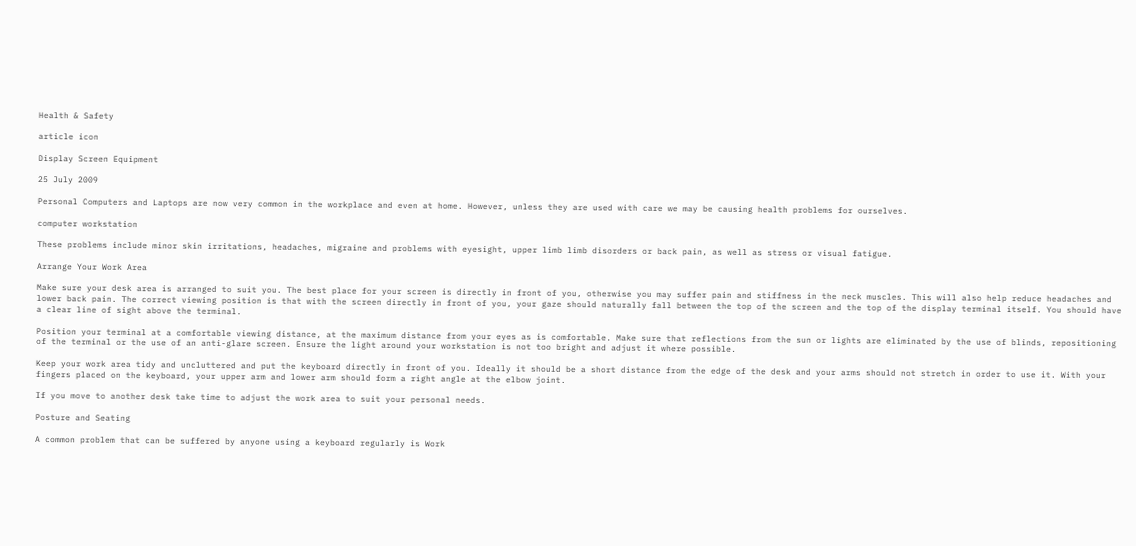Health & Safety

article icon

Display Screen Equipment

25 July 2009

Personal Computers and Laptops are now very common in the workplace and even at home. However, unless they are used with care we may be causing health problems for ourselves.

computer workstation

These problems include minor skin irritations, headaches, migraine and problems with eyesight, upper limb limb disorders or back pain, as well as stress or visual fatigue.

Arrange Your Work Area

Make sure your desk area is arranged to suit you. The best place for your screen is directly in front of you, otherwise you may suffer pain and stiffness in the neck muscles. This will also help reduce headaches and lower back pain. The correct viewing position is that with the screen directly in front of you, your gaze should naturally fall between the top of the screen and the top of the display terminal itself. You should have a clear line of sight above the terminal.

Position your terminal at a comfortable viewing distance, at the maximum distance from your eyes as is comfortable. Make sure that reflections from the sun or lights are eliminated by the use of blinds, repositioning of the terminal or the use of an anti-glare screen. Ensure the light around your workstation is not too bright and adjust it where possible.

Keep your work area tidy and uncluttered and put the keyboard directly in front of you. Ideally it should be a short distance from the edge of the desk and your arms should not stretch in order to use it. With your fingers placed on the keyboard, your upper arm and lower arm should form a right angle at the elbow joint.

If you move to another desk take time to adjust the work area to suit your personal needs.

Posture and Seating

A common problem that can be suffered by anyone using a keyboard regularly is Work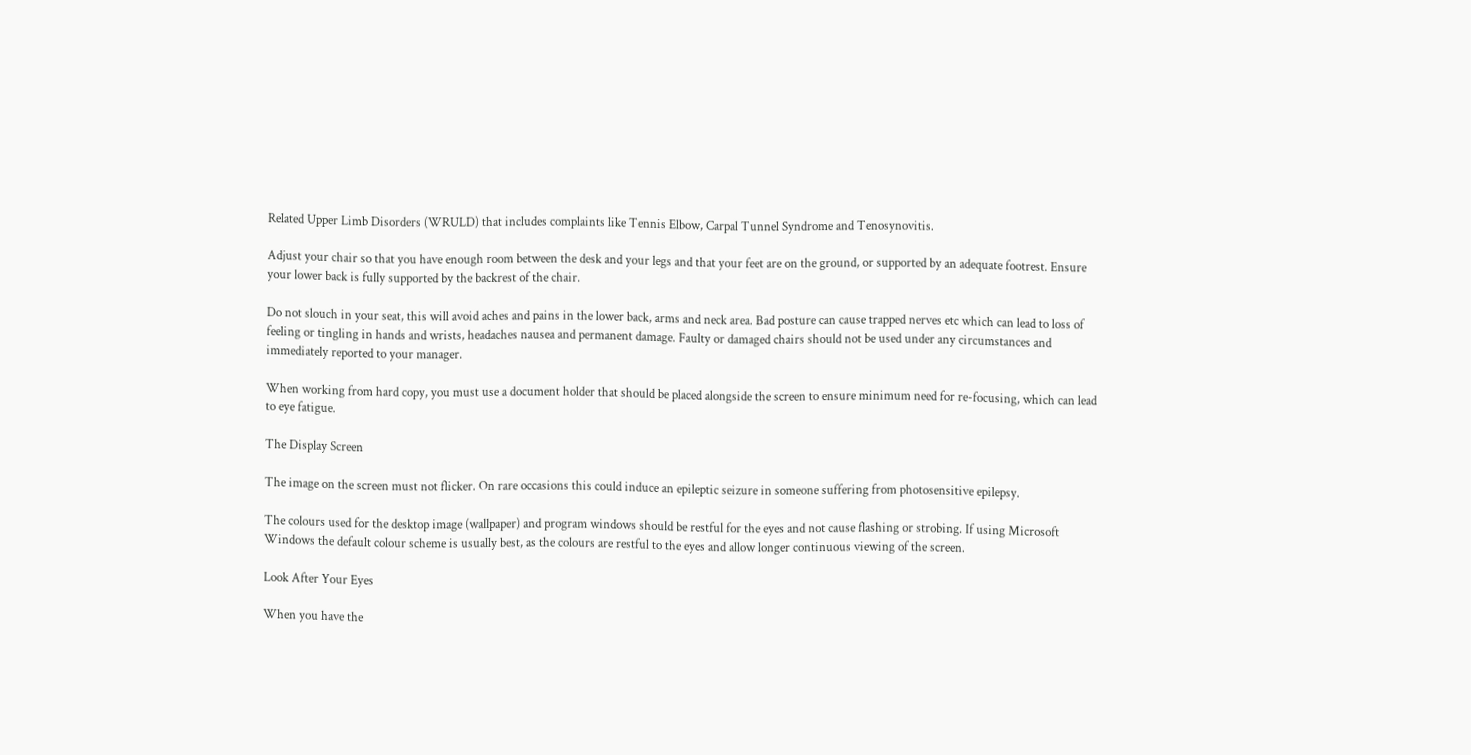Related Upper Limb Disorders (WRULD) that includes complaints like Tennis Elbow, Carpal Tunnel Syndrome and Tenosynovitis.

Adjust your chair so that you have enough room between the desk and your legs and that your feet are on the ground, or supported by an adequate footrest. Ensure your lower back is fully supported by the backrest of the chair.

Do not slouch in your seat, this will avoid aches and pains in the lower back, arms and neck area. Bad posture can cause trapped nerves etc which can lead to loss of feeling or tingling in hands and wrists, headaches nausea and permanent damage. Faulty or damaged chairs should not be used under any circumstances and immediately reported to your manager.

When working from hard copy, you must use a document holder that should be placed alongside the screen to ensure minimum need for re-focusing, which can lead to eye fatigue.

The Display Screen

The image on the screen must not flicker. On rare occasions this could induce an epileptic seizure in someone suffering from photosensitive epilepsy.

The colours used for the desktop image (wallpaper) and program windows should be restful for the eyes and not cause flashing or strobing. If using Microsoft Windows the default colour scheme is usually best, as the colours are restful to the eyes and allow longer continuous viewing of the screen.

Look After Your Eyes

When you have the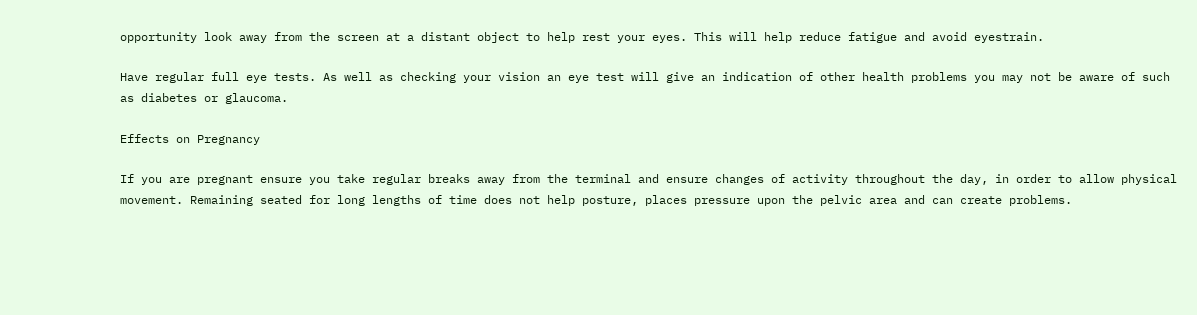opportunity look away from the screen at a distant object to help rest your eyes. This will help reduce fatigue and avoid eyestrain.

Have regular full eye tests. As well as checking your vision an eye test will give an indication of other health problems you may not be aware of such as diabetes or glaucoma.

Effects on Pregnancy

If you are pregnant ensure you take regular breaks away from the terminal and ensure changes of activity throughout the day, in order to allow physical movement. Remaining seated for long lengths of time does not help posture, places pressure upon the pelvic area and can create problems.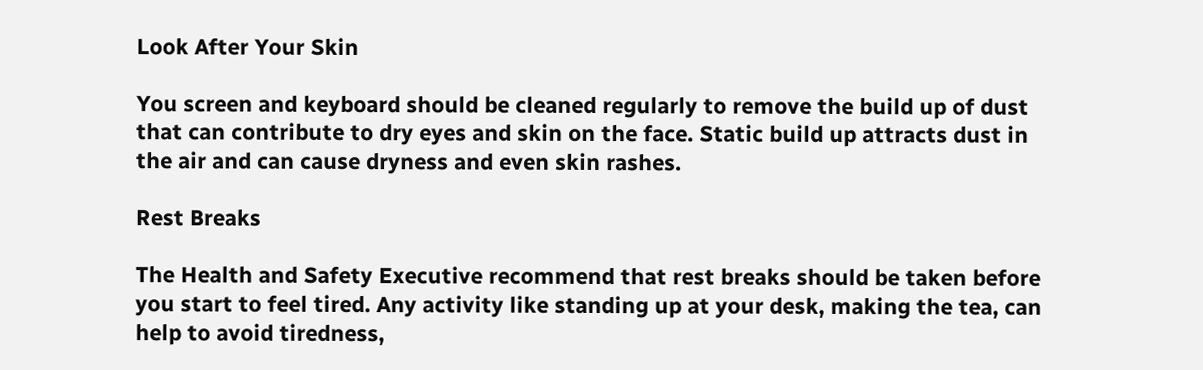Look After Your Skin

You screen and keyboard should be cleaned regularly to remove the build up of dust that can contribute to dry eyes and skin on the face. Static build up attracts dust in the air and can cause dryness and even skin rashes.

Rest Breaks

The Health and Safety Executive recommend that rest breaks should be taken before you start to feel tired. Any activity like standing up at your desk, making the tea, can help to avoid tiredness,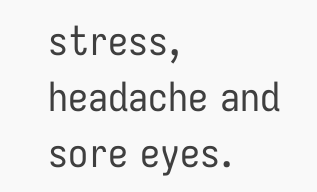stress, headache and sore eyes.